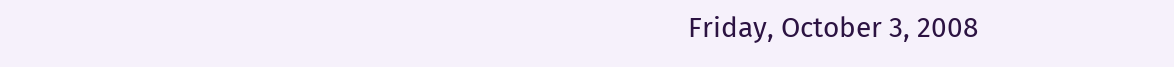Friday, October 3, 2008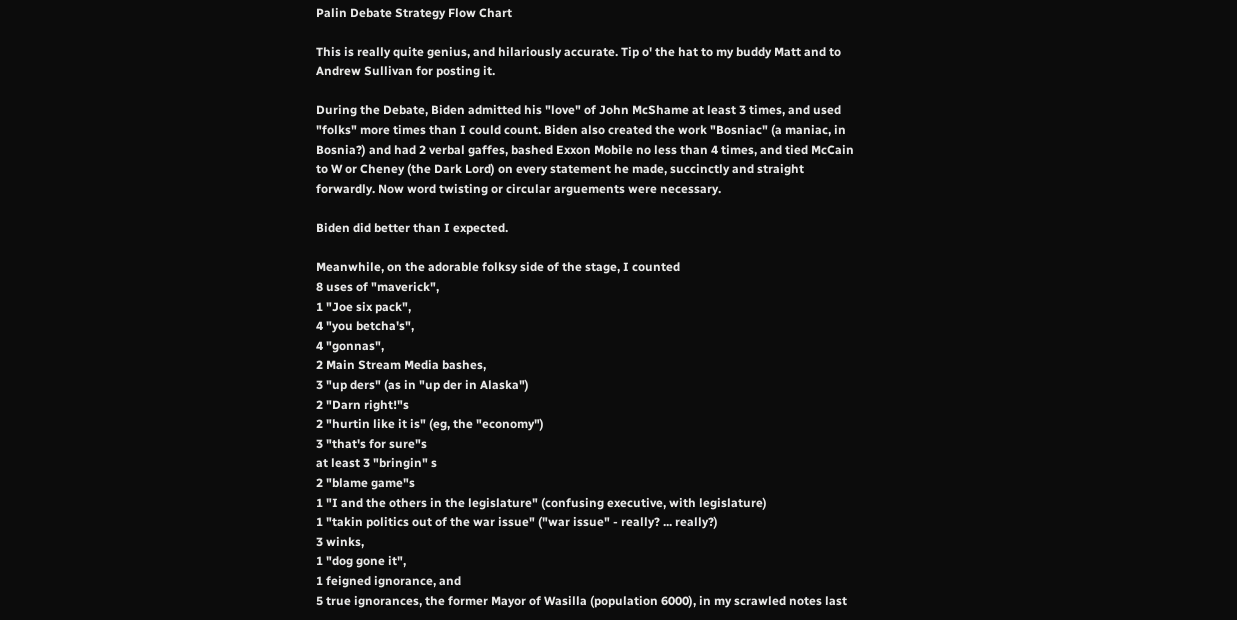Palin Debate Strategy Flow Chart

This is really quite genius, and hilariously accurate. Tip o' the hat to my buddy Matt and to Andrew Sullivan for posting it.

During the Debate, Biden admitted his "love" of John McShame at least 3 times, and used "folks" more times than I could count. Biden also created the work "Bosniac" (a maniac, in Bosnia?) and had 2 verbal gaffes, bashed Exxon Mobile no less than 4 times, and tied McCain to W or Cheney (the Dark Lord) on every statement he made, succinctly and straight forwardly. Now word twisting or circular arguements were necessary.

Biden did better than I expected.

Meanwhile, on the adorable folksy side of the stage, I counted
8 uses of "maverick",
1 "Joe six pack",
4 "you betcha's",
4 "gonnas",
2 Main Stream Media bashes,
3 "up ders" (as in "up der in Alaska")
2 "Darn right!"s
2 "hurtin like it is" (eg, the "economy")
3 "that's for sure"s
at least 3 "bringin" s
2 "blame game"s
1 "I and the others in the legislature" (confusing executive, with legislature)
1 "takin politics out of the war issue" ("war issue" - really? ... really?)
3 winks,
1 "dog gone it",
1 feigned ignorance, and
5 true ignorances, the former Mayor of Wasilla (population 6000), in my scrawled notes last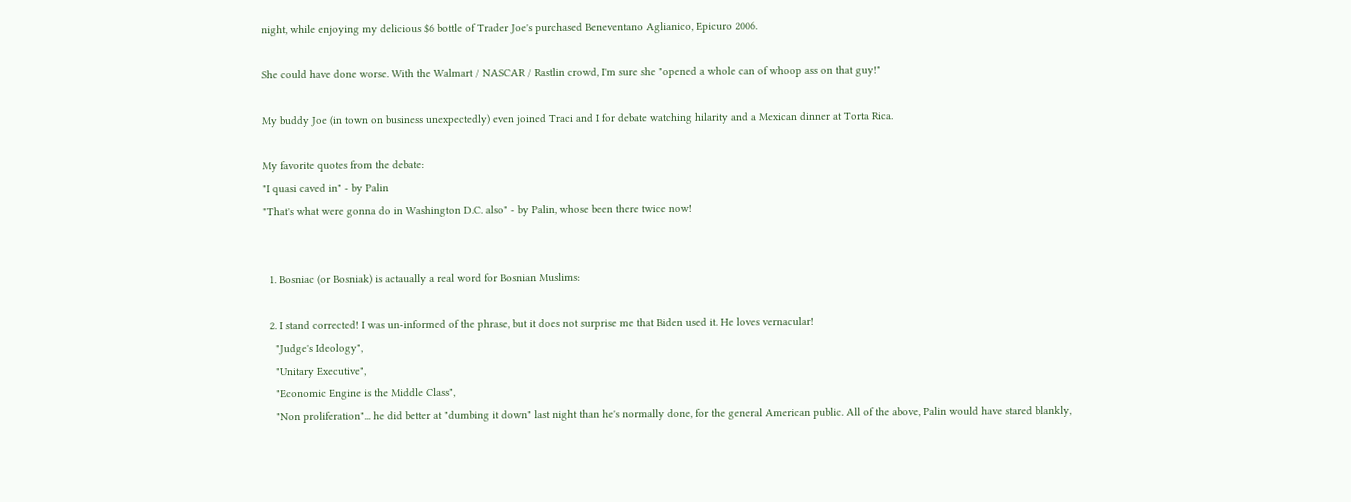night, while enjoying my delicious $6 bottle of Trader Joe's purchased Beneventano Aglianico, Epicuro 2006.

She could have done worse. With the Walmart / NASCAR / Rastlin crowd, I'm sure she "opened a whole can of whoop ass on that guy!"

My buddy Joe (in town on business unexpectedly) even joined Traci and I for debate watching hilarity and a Mexican dinner at Torta Rica.

My favorite quotes from the debate:
"I quasi caved in" - by Palin
"That's what were gonna do in Washington D.C. also" - by Palin, whose been there twice now!


  1. Bosniac (or Bosniak) is actaually a real word for Bosnian Muslims:

  2. I stand corrected! I was un-informed of the phrase, but it does not surprise me that Biden used it. He loves vernacular!
    "Judge's Ideology",
    "Unitary Executive",
    "Economic Engine is the Middle Class",
    "Non proliferation"... he did better at "dumbing it down" last night than he's normally done, for the general American public. All of the above, Palin would have stared blankly,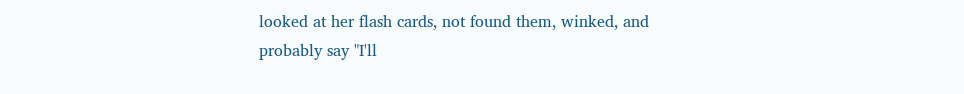looked at her flash cards, not found them, winked, and probably say "I'll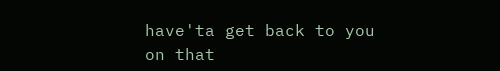have'ta get back to you on that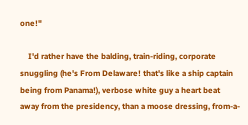one!"

    I'd rather have the balding, train-riding, corporate snuggling (he's From Delaware! that's like a ship captain being from Panama!), verbose white guy a heart beat away from the presidency, than a moose dressing, from-a-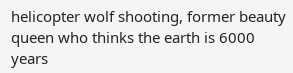helicopter wolf shooting, former beauty queen who thinks the earth is 6000 years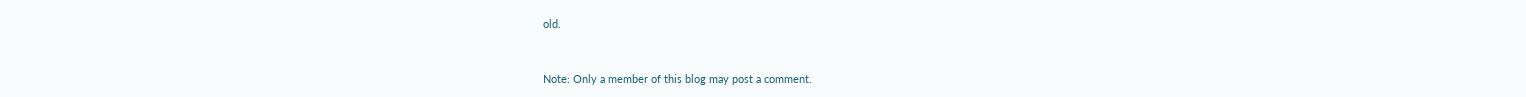old.


Note: Only a member of this blog may post a comment.